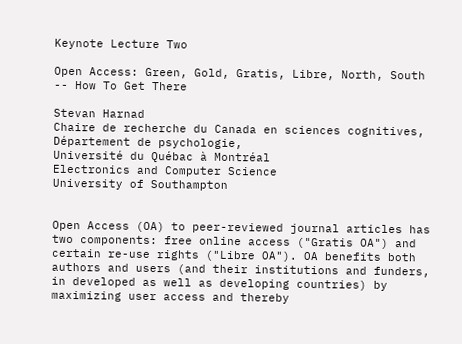Keynote Lecture Two

Open Access: Green, Gold, Gratis, Libre, North, South -- How To Get There

Stevan Harnad
Chaire de recherche du Canada en sciences cognitives,
Département de psychologie,
Université du Québac à Montréal
Electronics and Computer Science
University of Southampton


Open Access (OA) to peer-reviewed journal articles has two components: free online access ("Gratis OA") and certain re-use rights ("Libre OA"). OA benefits both authors and users (and their institutions and funders, in developed as well as developing countries) by maximizing user access and thereby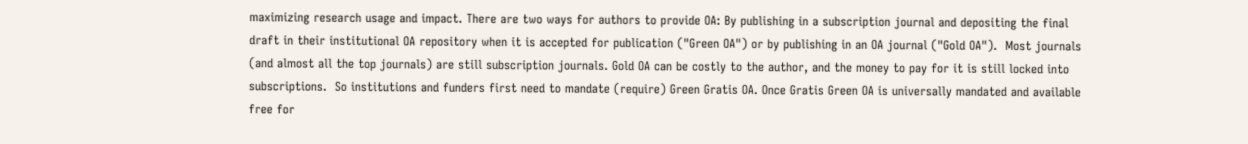maximizing research usage and impact. There are two ways for authors to provide OA: By publishing in a subscription journal and depositing the final draft in their institutional OA repository when it is accepted for publication ("Green OA") or by publishing in an OA journal ("Gold OA").  Most journals (and almost all the top journals) are still subscription journals. Gold OA can be costly to the author, and the money to pay for it is still locked into subscriptions.  So institutions and funders first need to mandate (require) Green Gratis OA. Once Gratis Green OA is universally mandated and available free for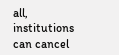all, institutions can cancel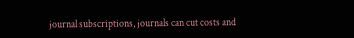journal subscriptions, journals can cut costs and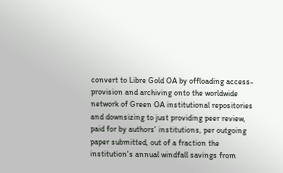convert to Libre Gold OA by offloading access-provision and archiving onto the worldwide network of Green OA institutional repositories and downsizing to just providing peer review, paid for by authors' institutions, per outgoing paper submitted, out of a fraction the institution's annual windfall savings from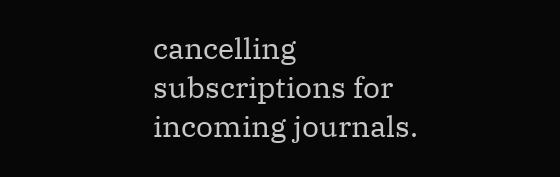cancelling subscriptions for incoming journals.